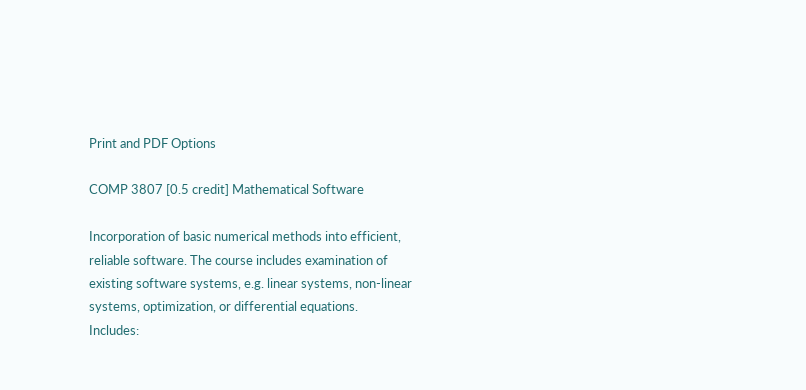Print and PDF Options

COMP 3807 [0.5 credit] Mathematical Software

Incorporation of basic numerical methods into efficient, reliable software. The course includes examination of existing software systems, e.g. linear systems, non-linear systems, optimization, or differential equations.
Includes: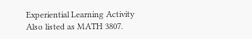Experiential Learning Activity
Also listed as MATH 3807.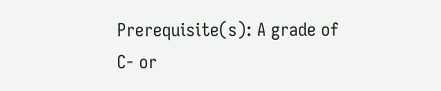Prerequisite(s): A grade of C- or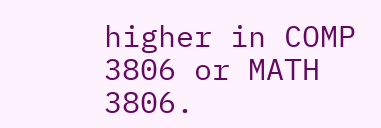higher in COMP 3806 or MATH 3806.